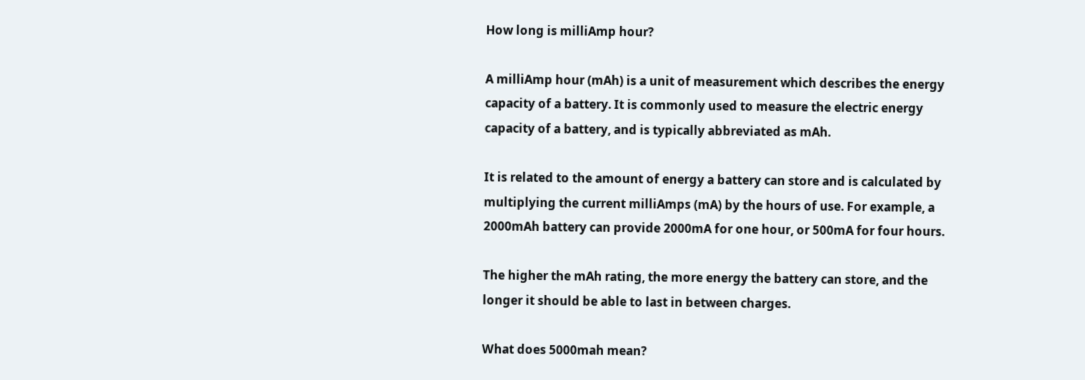How long is milliAmp hour?

A milliAmp hour (mAh) is a unit of measurement which describes the energy capacity of a battery. It is commonly used to measure the electric energy capacity of a battery, and is typically abbreviated as mAh.

It is related to the amount of energy a battery can store and is calculated by multiplying the current milliAmps (mA) by the hours of use. For example, a 2000mAh battery can provide 2000mA for one hour, or 500mA for four hours.

The higher the mAh rating, the more energy the battery can store, and the longer it should be able to last in between charges.

What does 5000mah mean?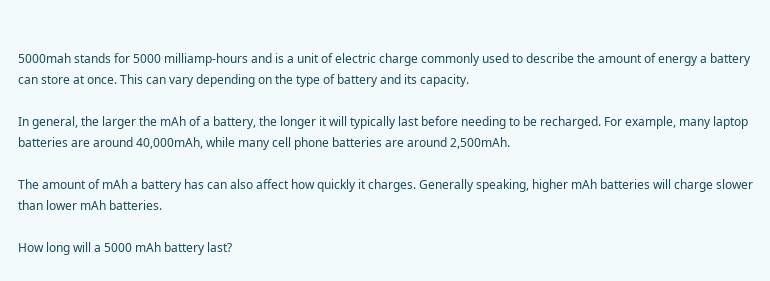5000mah stands for 5000 milliamp-hours and is a unit of electric charge commonly used to describe the amount of energy a battery can store at once. This can vary depending on the type of battery and its capacity.

In general, the larger the mAh of a battery, the longer it will typically last before needing to be recharged. For example, many laptop batteries are around 40,000mAh, while many cell phone batteries are around 2,500mAh.

The amount of mAh a battery has can also affect how quickly it charges. Generally speaking, higher mAh batteries will charge slower than lower mAh batteries.

How long will a 5000 mAh battery last?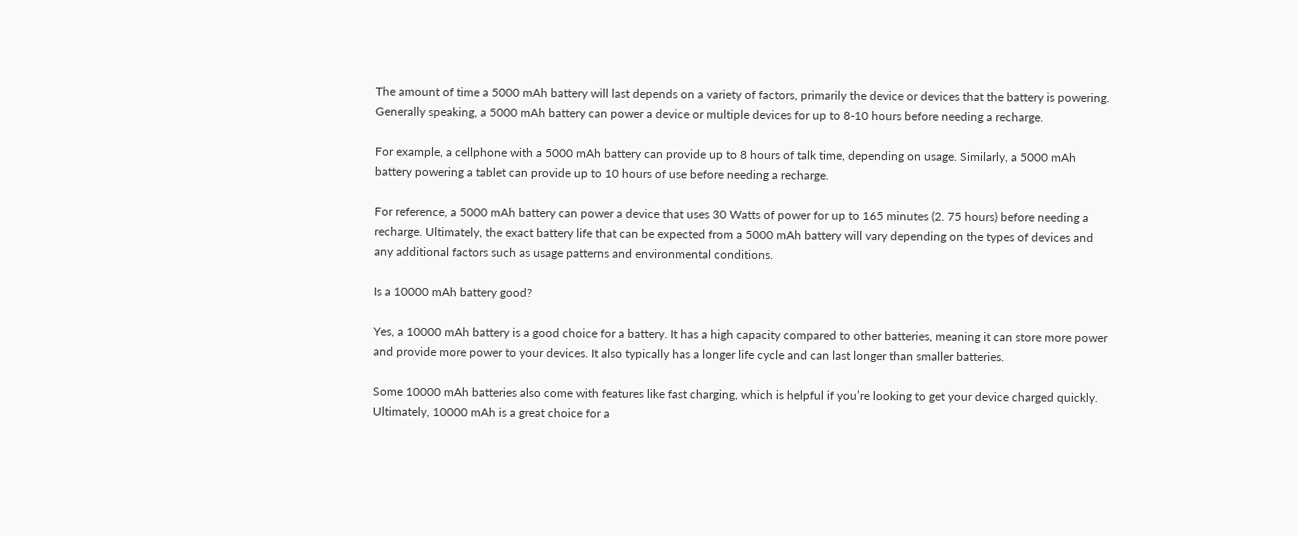The amount of time a 5000 mAh battery will last depends on a variety of factors, primarily the device or devices that the battery is powering. Generally speaking, a 5000 mAh battery can power a device or multiple devices for up to 8-10 hours before needing a recharge.

For example, a cellphone with a 5000 mAh battery can provide up to 8 hours of talk time, depending on usage. Similarly, a 5000 mAh battery powering a tablet can provide up to 10 hours of use before needing a recharge.

For reference, a 5000 mAh battery can power a device that uses 30 Watts of power for up to 165 minutes (2. 75 hours) before needing a recharge. Ultimately, the exact battery life that can be expected from a 5000 mAh battery will vary depending on the types of devices and any additional factors such as usage patterns and environmental conditions.

Is a 10000 mAh battery good?

Yes, a 10000 mAh battery is a good choice for a battery. It has a high capacity compared to other batteries, meaning it can store more power and provide more power to your devices. It also typically has a longer life cycle and can last longer than smaller batteries.

Some 10000 mAh batteries also come with features like fast charging, which is helpful if you’re looking to get your device charged quickly. Ultimately, 10000 mAh is a great choice for a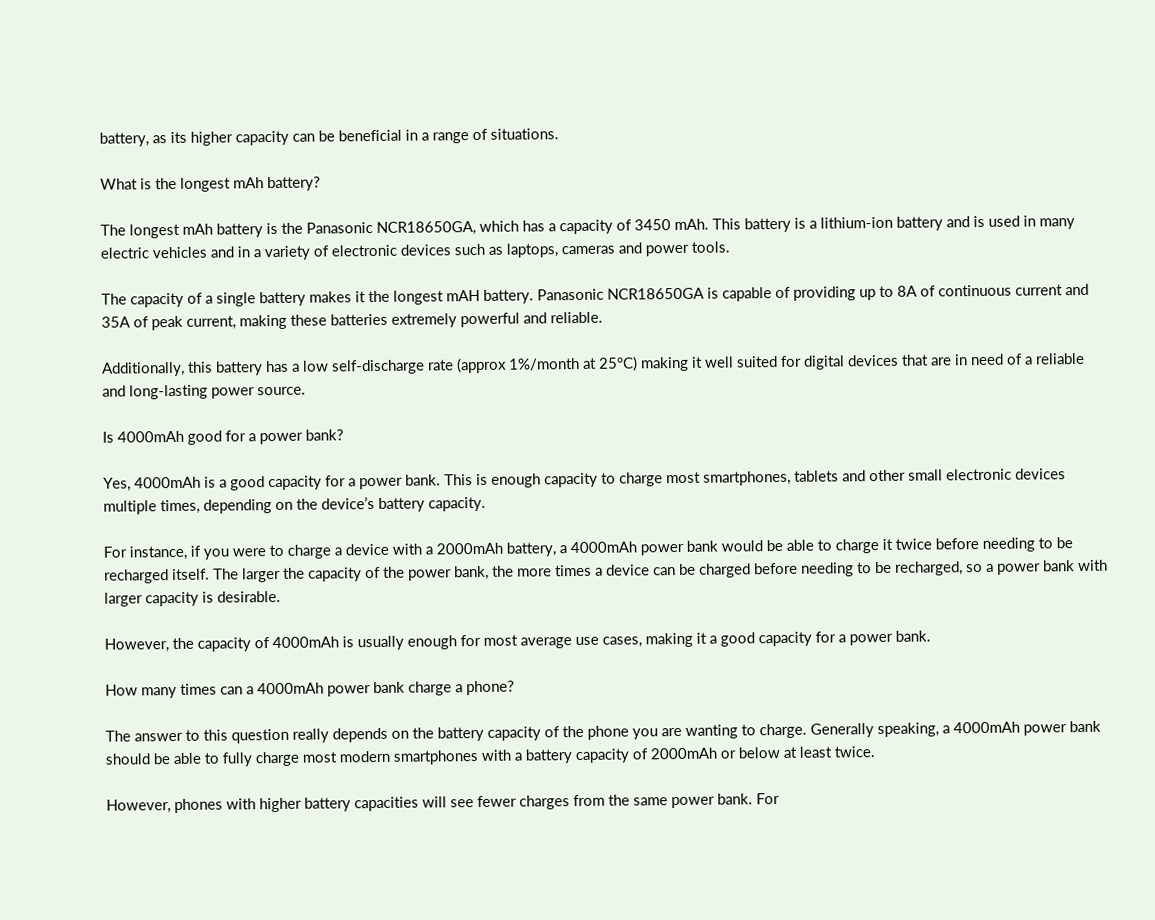battery, as its higher capacity can be beneficial in a range of situations.

What is the longest mAh battery?

The longest mAh battery is the Panasonic NCR18650GA, which has a capacity of 3450 mAh. This battery is a lithium-ion battery and is used in many electric vehicles and in a variety of electronic devices such as laptops, cameras and power tools.

The capacity of a single battery makes it the longest mAH battery. Panasonic NCR18650GA is capable of providing up to 8A of continuous current and 35A of peak current, making these batteries extremely powerful and reliable.

Additionally, this battery has a low self-discharge rate (approx 1%/month at 25°C) making it well suited for digital devices that are in need of a reliable and long-lasting power source.

Is 4000mAh good for a power bank?

Yes, 4000mAh is a good capacity for a power bank. This is enough capacity to charge most smartphones, tablets and other small electronic devices multiple times, depending on the device’s battery capacity.

For instance, if you were to charge a device with a 2000mAh battery, a 4000mAh power bank would be able to charge it twice before needing to be recharged itself. The larger the capacity of the power bank, the more times a device can be charged before needing to be recharged, so a power bank with larger capacity is desirable.

However, the capacity of 4000mAh is usually enough for most average use cases, making it a good capacity for a power bank.

How many times can a 4000mAh power bank charge a phone?

The answer to this question really depends on the battery capacity of the phone you are wanting to charge. Generally speaking, a 4000mAh power bank should be able to fully charge most modern smartphones with a battery capacity of 2000mAh or below at least twice.

However, phones with higher battery capacities will see fewer charges from the same power bank. For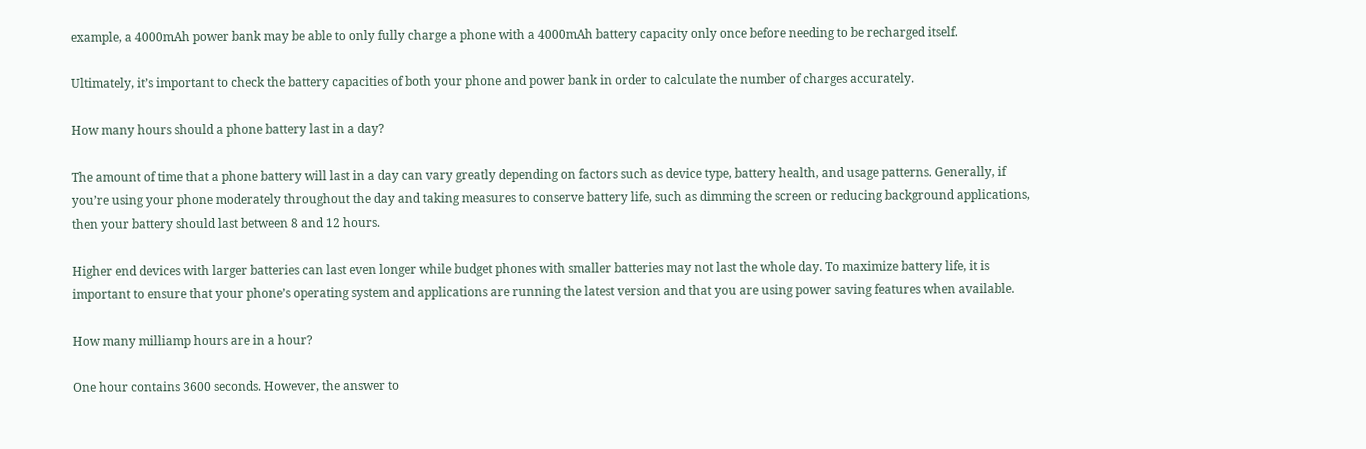example, a 4000mAh power bank may be able to only fully charge a phone with a 4000mAh battery capacity only once before needing to be recharged itself.

Ultimately, it’s important to check the battery capacities of both your phone and power bank in order to calculate the number of charges accurately.

How many hours should a phone battery last in a day?

The amount of time that a phone battery will last in a day can vary greatly depending on factors such as device type, battery health, and usage patterns. Generally, if you’re using your phone moderately throughout the day and taking measures to conserve battery life, such as dimming the screen or reducing background applications, then your battery should last between 8 and 12 hours.

Higher end devices with larger batteries can last even longer while budget phones with smaller batteries may not last the whole day. To maximize battery life, it is important to ensure that your phone’s operating system and applications are running the latest version and that you are using power saving features when available.

How many milliamp hours are in a hour?

One hour contains 3600 seconds. However, the answer to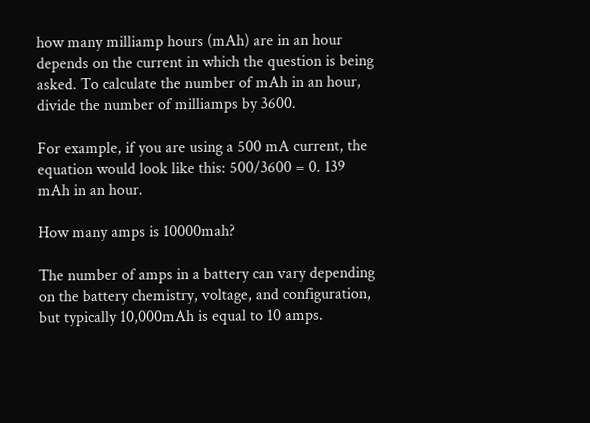how many milliamp hours (mAh) are in an hour depends on the current in which the question is being asked. To calculate the number of mAh in an hour, divide the number of milliamps by 3600.

For example, if you are using a 500 mA current, the equation would look like this: 500/3600 = 0. 139 mAh in an hour.

How many amps is 10000mah?

The number of amps in a battery can vary depending on the battery chemistry, voltage, and configuration, but typically 10,000mAh is equal to 10 amps.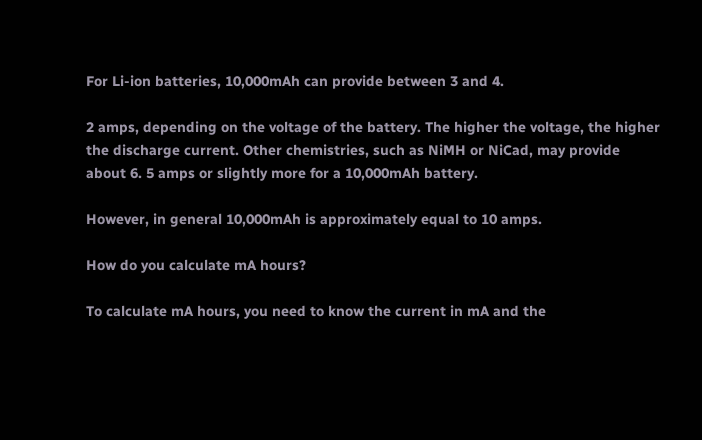For Li-ion batteries, 10,000mAh can provide between 3 and 4.

2 amps, depending on the voltage of the battery. The higher the voltage, the higher the discharge current. Other chemistries, such as NiMH or NiCad, may provide about 6. 5 amps or slightly more for a 10,000mAh battery.

However, in general 10,000mAh is approximately equal to 10 amps.

How do you calculate mA hours?

To calculate mA hours, you need to know the current in mA and the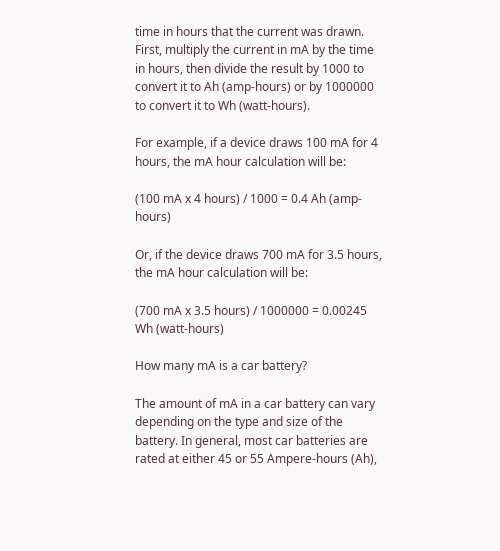time in hours that the current was drawn. First, multiply the current in mA by the time in hours, then divide the result by 1000 to convert it to Ah (amp-hours) or by 1000000 to convert it to Wh (watt-hours).

For example, if a device draws 100 mA for 4 hours, the mA hour calculation will be:

(100 mA x 4 hours) / 1000 = 0.4 Ah (amp-hours)

Or, if the device draws 700 mA for 3.5 hours, the mA hour calculation will be:

(700 mA x 3.5 hours) / 1000000 = 0.00245 Wh (watt-hours)

How many mA is a car battery?

The amount of mA in a car battery can vary depending on the type and size of the battery. In general, most car batteries are rated at either 45 or 55 Ampere-hours (Ah),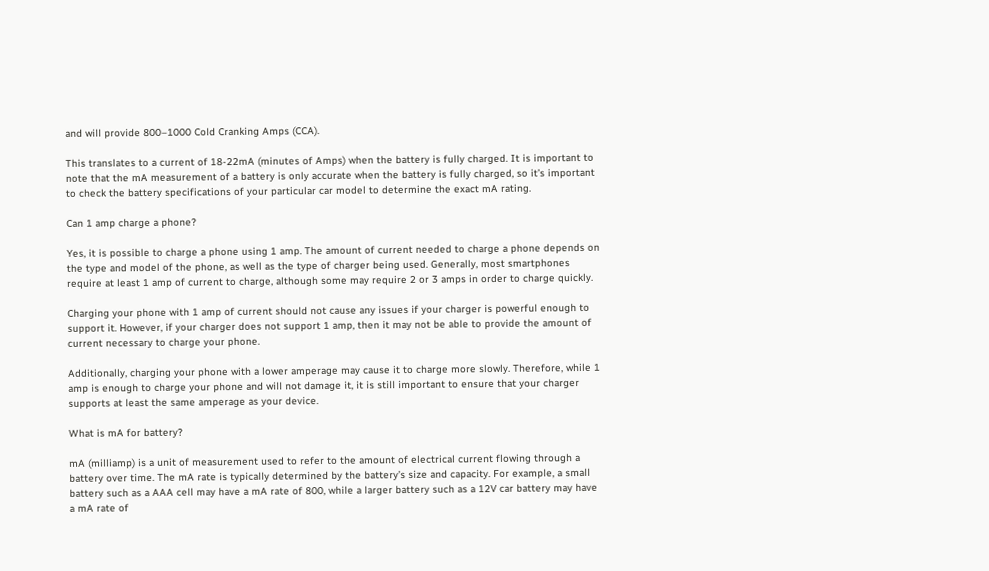and will provide 800–1000 Cold Cranking Amps (CCA).

This translates to a current of 18-22mA (minutes of Amps) when the battery is fully charged. It is important to note that the mA measurement of a battery is only accurate when the battery is fully charged, so it’s important to check the battery specifications of your particular car model to determine the exact mA rating.

Can 1 amp charge a phone?

Yes, it is possible to charge a phone using 1 amp. The amount of current needed to charge a phone depends on the type and model of the phone, as well as the type of charger being used. Generally, most smartphones require at least 1 amp of current to charge, although some may require 2 or 3 amps in order to charge quickly.

Charging your phone with 1 amp of current should not cause any issues if your charger is powerful enough to support it. However, if your charger does not support 1 amp, then it may not be able to provide the amount of current necessary to charge your phone.

Additionally, charging your phone with a lower amperage may cause it to charge more slowly. Therefore, while 1 amp is enough to charge your phone and will not damage it, it is still important to ensure that your charger supports at least the same amperage as your device.

What is mA for battery?

mA (milliamp) is a unit of measurement used to refer to the amount of electrical current flowing through a battery over time. The mA rate is typically determined by the battery’s size and capacity. For example, a small battery such as a AAA cell may have a mA rate of 800, while a larger battery such as a 12V car battery may have a mA rate of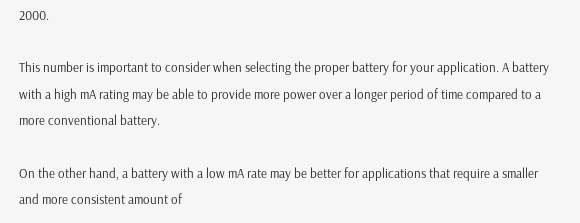2000.

This number is important to consider when selecting the proper battery for your application. A battery with a high mA rating may be able to provide more power over a longer period of time compared to a more conventional battery.

On the other hand, a battery with a low mA rate may be better for applications that require a smaller and more consistent amount of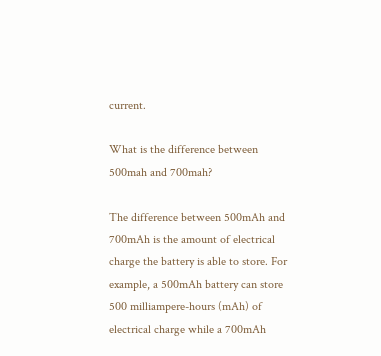current.

What is the difference between 500mah and 700mah?

The difference between 500mAh and 700mAh is the amount of electrical charge the battery is able to store. For example, a 500mAh battery can store 500 milliampere-hours (mAh) of electrical charge while a 700mAh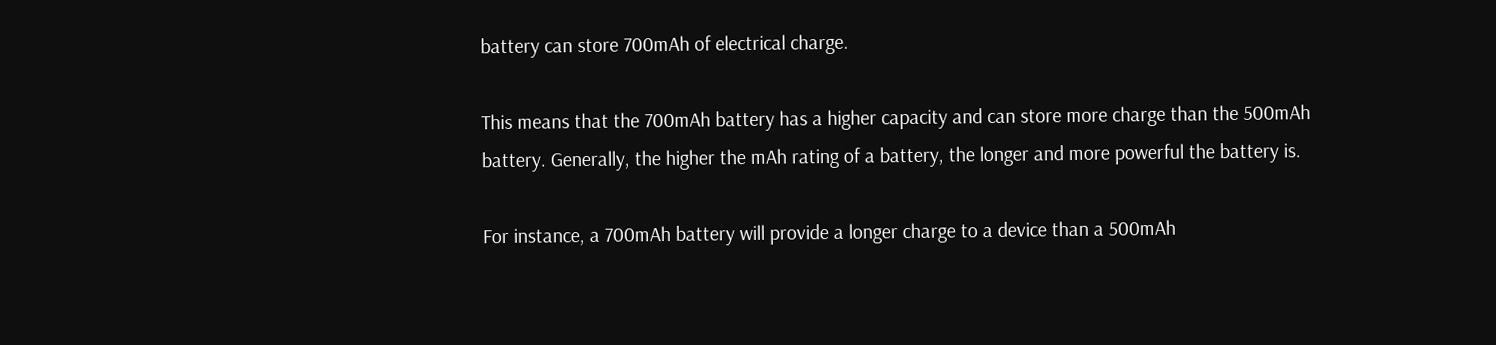battery can store 700mAh of electrical charge.

This means that the 700mAh battery has a higher capacity and can store more charge than the 500mAh battery. Generally, the higher the mAh rating of a battery, the longer and more powerful the battery is.

For instance, a 700mAh battery will provide a longer charge to a device than a 500mAh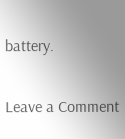battery.

Leave a Comment